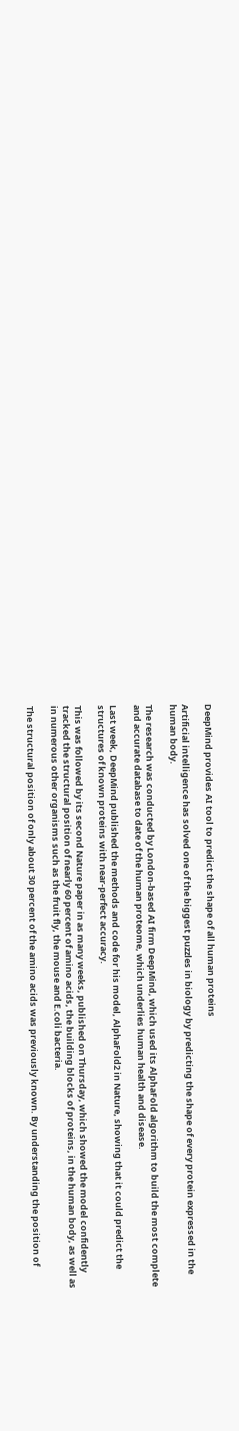DeepMind provides AI tool to predict the shape of all human proteins

Artificial intelligence has solved one of the biggest puzzles in biology by predicting the shape of every protein expressed in the human body.

The research was conducted by London-based AI firm DeepMind, which used its AlphaFold algorithm to build the most complete and accurate database to date of the human proteome, which underlies human health and disease.

Last week, DeepMind published the methods and code for his model, AlphaFold2 in Nature, showing that it could predict the structures of known proteins with near-perfect accuracy.

This was followed by its second Nature paper in as many weeks, published on Thursday, which showed the model confidently tracked the structural position of nearly 60 percent of amino acids, the building blocks of proteins, in the human body, as well as in numerous other organisms such as the fruit fly, the mouse and E.coli bacteria.

The structural position of only about 30 percent of the amino acids was previously known. By understanding the position of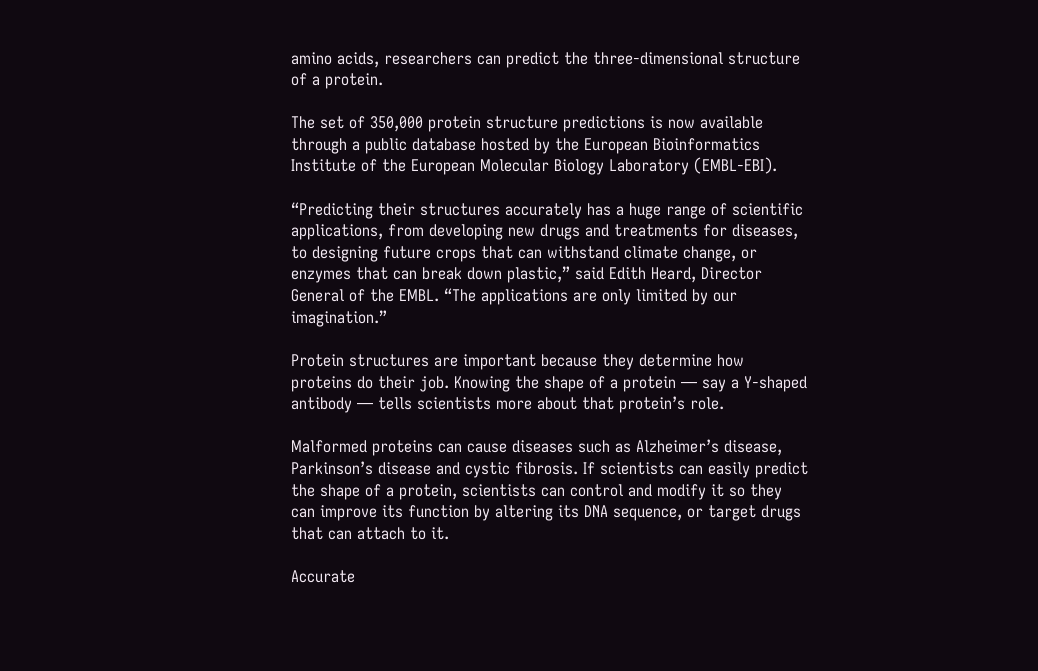amino acids, researchers can predict the three-dimensional structure of a protein.

The set of 350,000 protein structure predictions is now available through a public database hosted by the European Bioinformatics Institute of the European Molecular Biology Laboratory (EMBL-EBI).

“Predicting their structures accurately has a huge range of scientific applications, from developing new drugs and treatments for diseases, to designing future crops that can withstand climate change, or enzymes that can break down plastic,” said Edith Heard, Director General of the EMBL. “The applications are only limited by our imagination.”

Protein structures are important because they determine how proteins do their job. Knowing the shape of a protein — say a Y-shaped antibody — tells scientists more about that protein’s role.

Malformed proteins can cause diseases such as Alzheimer’s disease, Parkinson’s disease and cystic fibrosis. If scientists can easily predict the shape of a protein, scientists can control and modify it so they can improve its function by altering its DNA sequence, or target drugs that can attach to it.

Accurate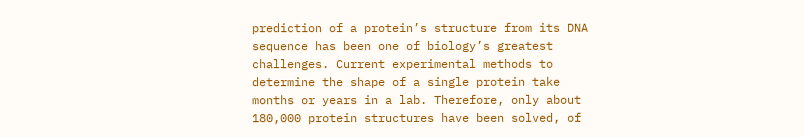prediction of a protein’s structure from its DNA sequence has been one of biology’s greatest challenges. Current experimental methods to determine the shape of a single protein take months or years in a lab. Therefore, only about 180,000 protein structures have been solved, of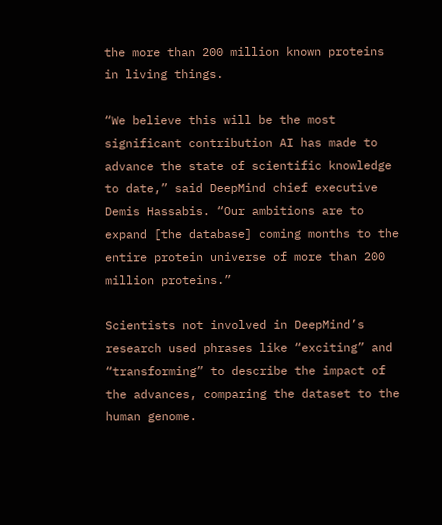the more than 200 million known proteins in living things.

“We believe this will be the most significant contribution AI has made to advance the state of scientific knowledge to date,” said DeepMind chief executive Demis Hassabis. “Our ambitions are to expand [the database] coming months to the entire protein universe of more than 200 million proteins.”

Scientists not involved in DeepMind’s research used phrases like “exciting” and “transforming” to describe the impact of the advances, comparing the dataset to the human genome.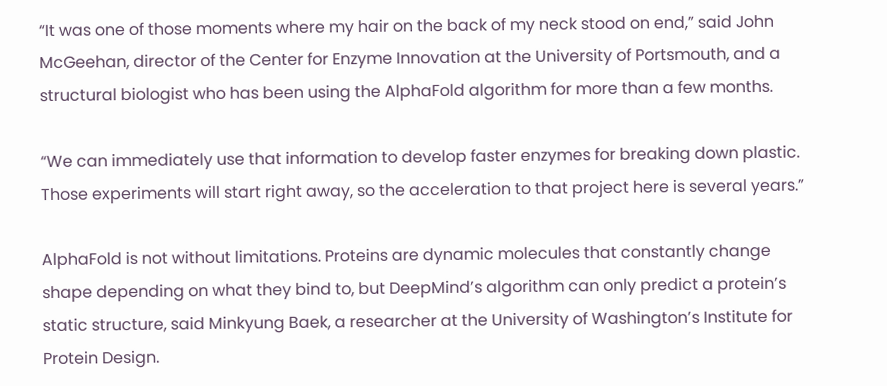“It was one of those moments where my hair on the back of my neck stood on end,” said John McGeehan, director of the Center for Enzyme Innovation at the University of Portsmouth, and a structural biologist who has been using the AlphaFold algorithm for more than a few months.

“We can immediately use that information to develop faster enzymes for breaking down plastic. Those experiments will start right away, so the acceleration to that project here is several years.”

AlphaFold is not without limitations. Proteins are dynamic molecules that constantly change shape depending on what they bind to, but DeepMind’s algorithm can only predict a protein’s static structure, said Minkyung Baek, a researcher at the University of Washington’s Institute for Protein Design.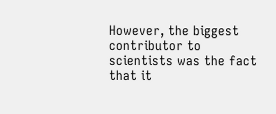However, the biggest contributor to scientists was the fact that it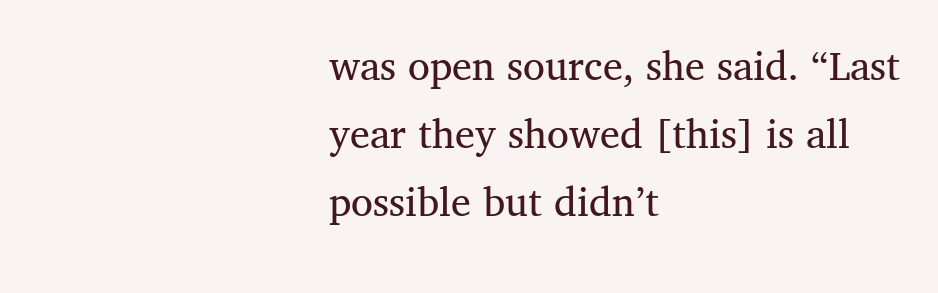was open source, she said. “Last year they showed [this] is all possible but didn’t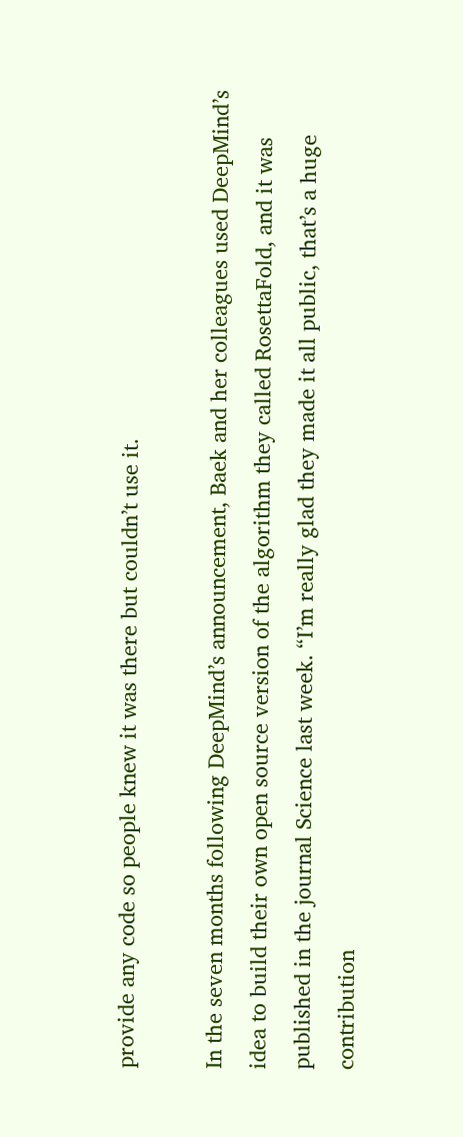provide any code so people knew it was there but couldn’t use it.

In the seven months following DeepMind’s announcement, Baek and her colleagues used DeepMind’s idea to build their own open source version of the algorithm they called RosettaFold, and it was published in the journal Science last week. “I’m really glad they made it all public, that’s a huge contribution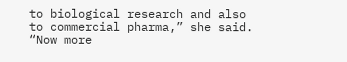to biological research and also to commercial pharma,” she said. “Now more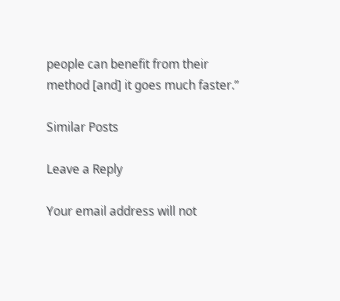people can benefit from their method [and] it goes much faster.”

Similar Posts

Leave a Reply

Your email address will not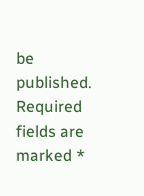be published. Required fields are marked *